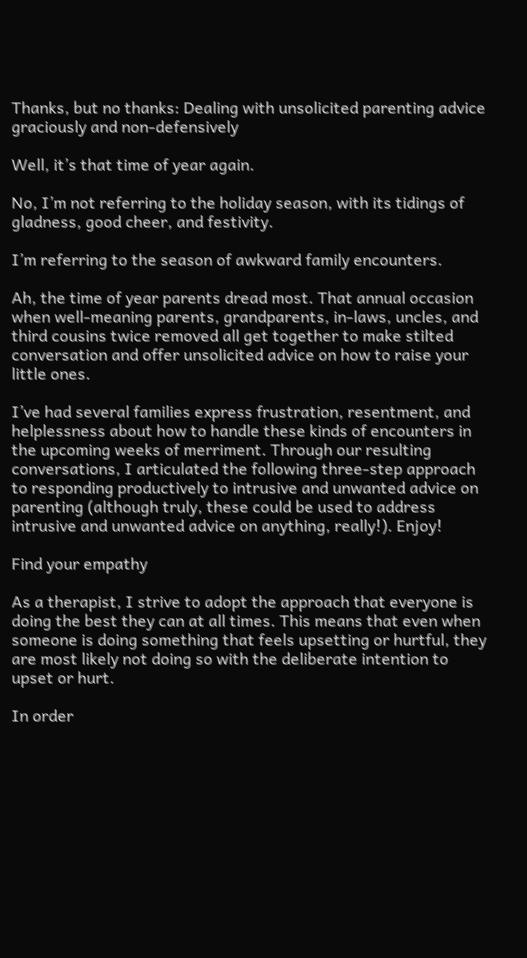Thanks, but no thanks: Dealing with unsolicited parenting advice graciously and non-defensively

Well, it’s that time of year again.

No, I’m not referring to the holiday season, with its tidings of gladness, good cheer, and festivity.

I’m referring to the season of awkward family encounters.

Ah, the time of year parents dread most. That annual occasion when well-meaning parents, grandparents, in-laws, uncles, and third cousins twice removed all get together to make stilted conversation and offer unsolicited advice on how to raise your little ones.

I’ve had several families express frustration, resentment, and helplessness about how to handle these kinds of encounters in the upcoming weeks of merriment. Through our resulting conversations, I articulated the following three-step approach to responding productively to intrusive and unwanted advice on parenting (although truly, these could be used to address intrusive and unwanted advice on anything, really!). Enjoy!

Find your empathy

As a therapist, I strive to adopt the approach that everyone is doing the best they can at all times. This means that even when someone is doing something that feels upsetting or hurtful, they are most likely not doing so with the deliberate intention to upset or hurt.

In order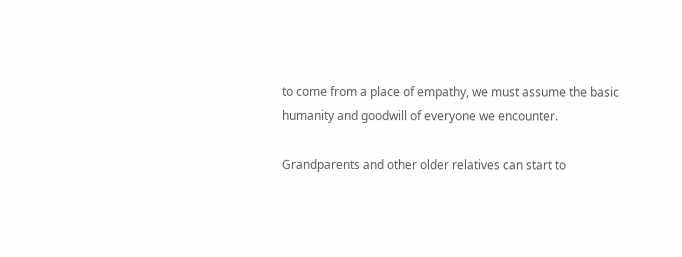to come from a place of empathy, we must assume the basic humanity and goodwill of everyone we encounter.

Grandparents and other older relatives can start to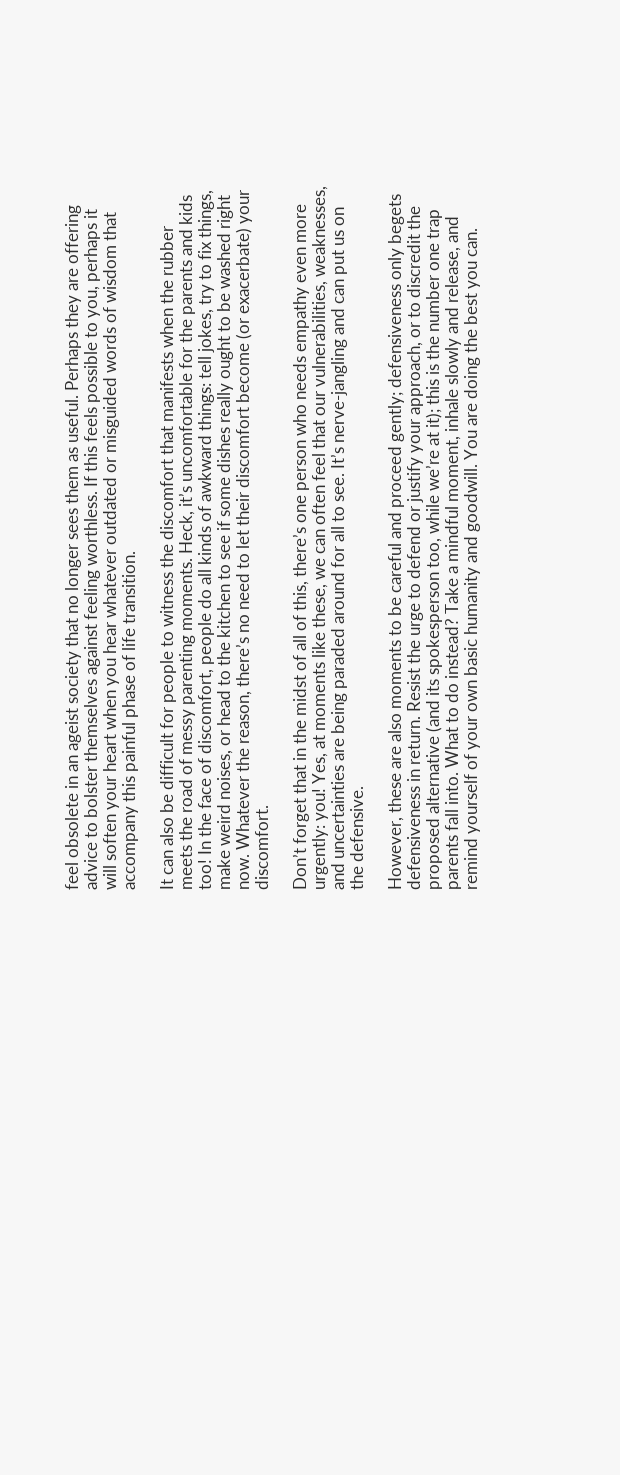feel obsolete in an ageist society that no longer sees them as useful. Perhaps they are offering advice to bolster themselves against feeling worthless. If this feels possible to you, perhaps it will soften your heart when you hear whatever outdated or misguided words of wisdom that accompany this painful phase of life transition.

It can also be difficult for people to witness the discomfort that manifests when the rubber meets the road of messy parenting moments. Heck, it’s uncomfortable for the parents and kids too! In the face of discomfort, people do all kinds of awkward things: tell jokes, try to fix things, make weird noises, or head to the kitchen to see if some dishes really ought to be washed right now. Whatever the reason, there’s no need to let their discomfort become (or exacerbate) your discomfort.

Don’t forget that in the midst of all of this, there’s one person who needs empathy even more urgently: you! Yes, at moments like these, we can often feel that our vulnerabilities, weaknesses, and uncertainties are being paraded around for all to see. It’s nerve-jangling and can put us on the defensive.

However, these are also moments to be careful and proceed gently; defensiveness only begets defensiveness in return. Resist the urge to defend or justify your approach, or to discredit the proposed alternative (and its spokesperson too, while we’re at it); this is the number one trap parents fall into. What to do instead? Take a mindful moment, inhale slowly and release, and remind yourself of your own basic humanity and goodwill. You are doing the best you can.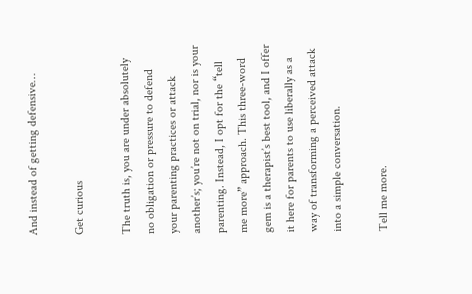And instead of getting defensive…

Get curious

The truth is, you are under absolutely no obligation or pressure to defend your parenting practices or attack another’s; you’re not on trial, nor is your parenting. Instead, I opt for the “tell me more” approach. This three-word gem is a therapist’s best tool, and I offer it here for parents to use liberally as a way of transforming a perceived attack into a simple conversation.

Tell me more.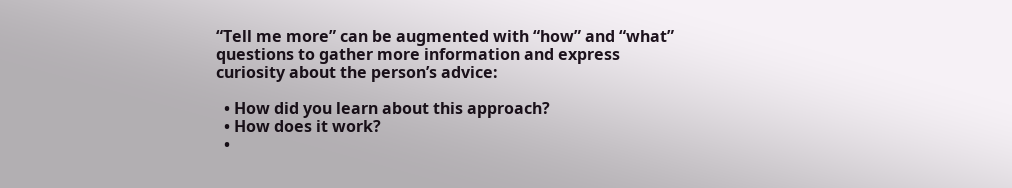“Tell me more” can be augmented with “how” and “what” questions to gather more information and express curiosity about the person’s advice:

  • How did you learn about this approach?
  • How does it work?
  •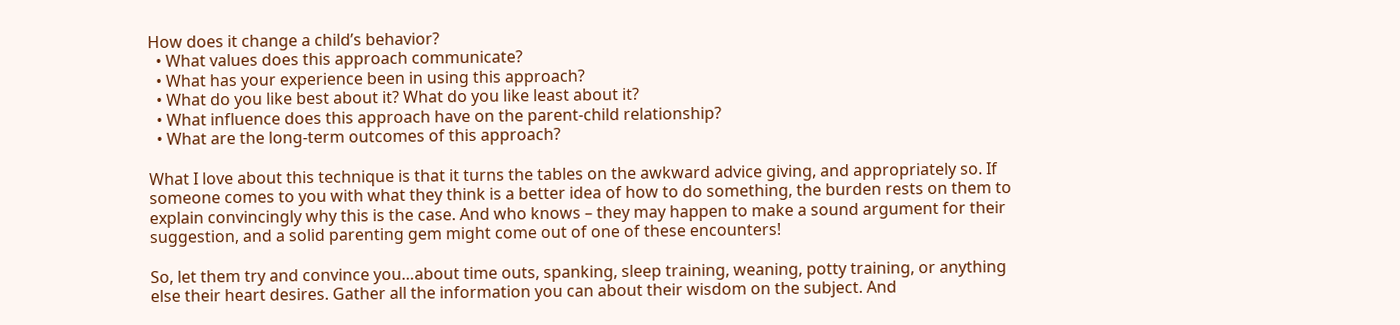How does it change a child’s behavior?
  • What values does this approach communicate?
  • What has your experience been in using this approach?
  • What do you like best about it? What do you like least about it?
  • What influence does this approach have on the parent-child relationship?
  • What are the long-term outcomes of this approach?

What I love about this technique is that it turns the tables on the awkward advice giving, and appropriately so. If someone comes to you with what they think is a better idea of how to do something, the burden rests on them to explain convincingly why this is the case. And who knows – they may happen to make a sound argument for their suggestion, and a solid parenting gem might come out of one of these encounters!

So, let them try and convince you…about time outs, spanking, sleep training, weaning, potty training, or anything else their heart desires. Gather all the information you can about their wisdom on the subject. And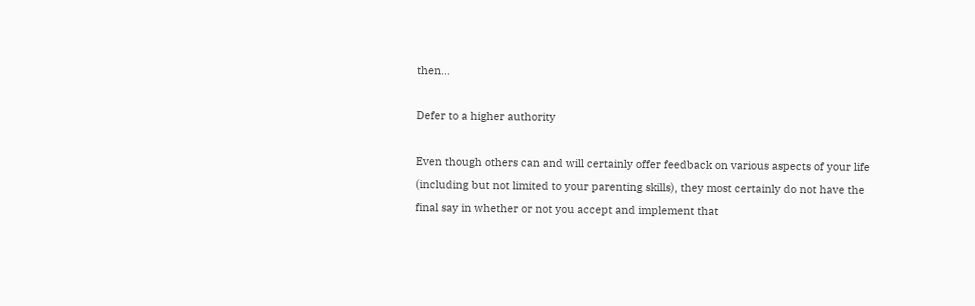then…

Defer to a higher authority

Even though others can and will certainly offer feedback on various aspects of your life (including but not limited to your parenting skills), they most certainly do not have the final say in whether or not you accept and implement that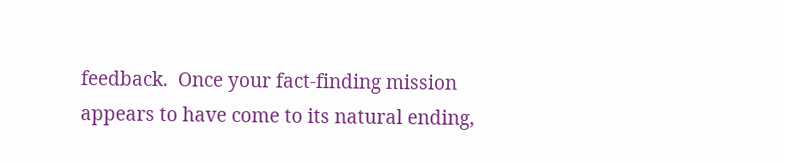feedback.  Once your fact-finding mission appears to have come to its natural ending,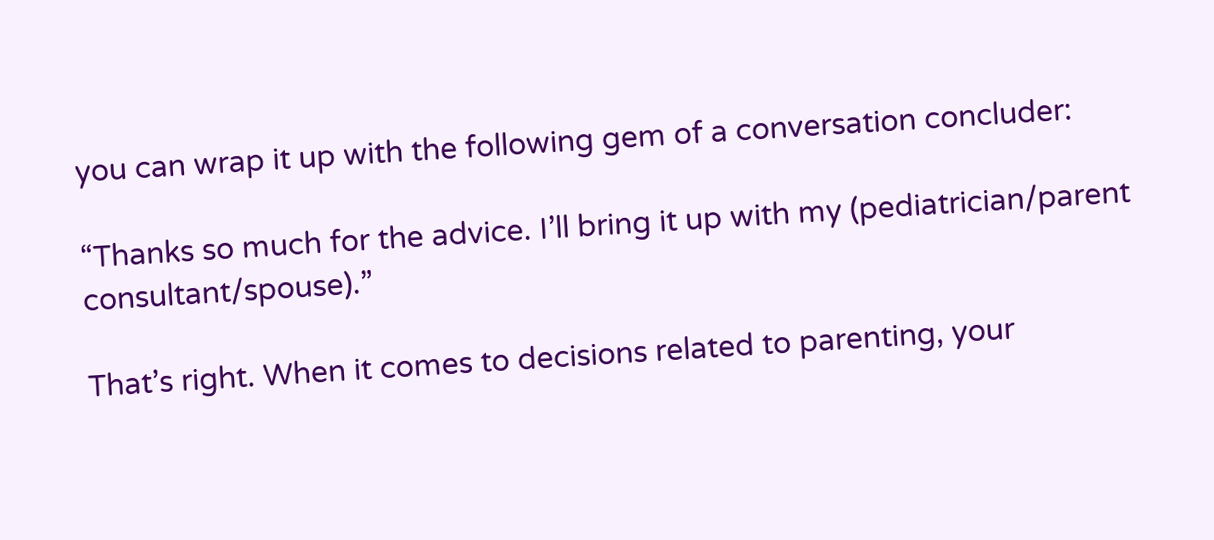you can wrap it up with the following gem of a conversation concluder:

“Thanks so much for the advice. I’ll bring it up with my (pediatrician/parent consultant/spouse).”

That’s right. When it comes to decisions related to parenting, your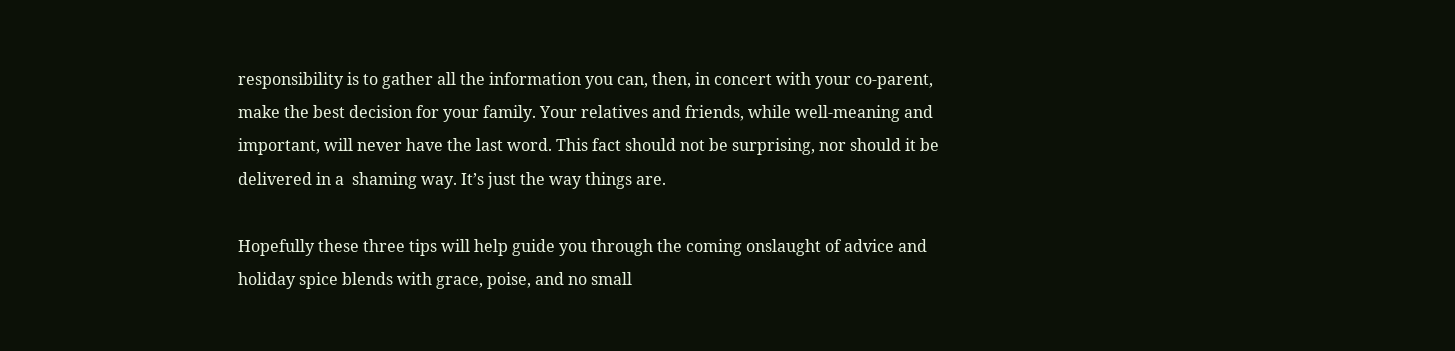responsibility is to gather all the information you can, then, in concert with your co-parent, make the best decision for your family. Your relatives and friends, while well-meaning and important, will never have the last word. This fact should not be surprising, nor should it be delivered in a  shaming way. It’s just the way things are.

Hopefully these three tips will help guide you through the coming onslaught of advice and holiday spice blends with grace, poise, and no small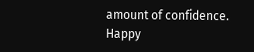amount of confidence. Happy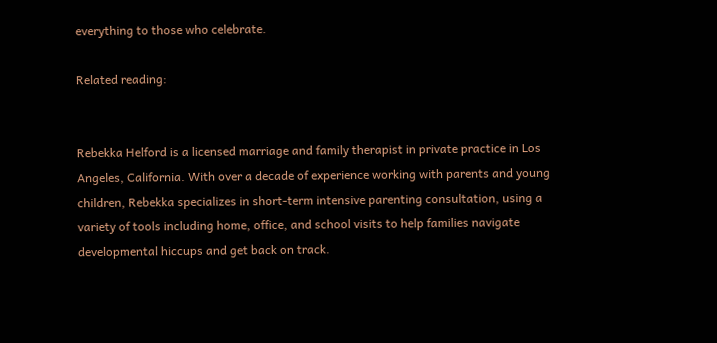everything to those who celebrate.

Related reading:


Rebekka Helford is a licensed marriage and family therapist in private practice in Los Angeles, California. With over a decade of experience working with parents and young children, Rebekka specializes in short-term intensive parenting consultation, using a variety of tools including home, office, and school visits to help families navigate developmental hiccups and get back on track.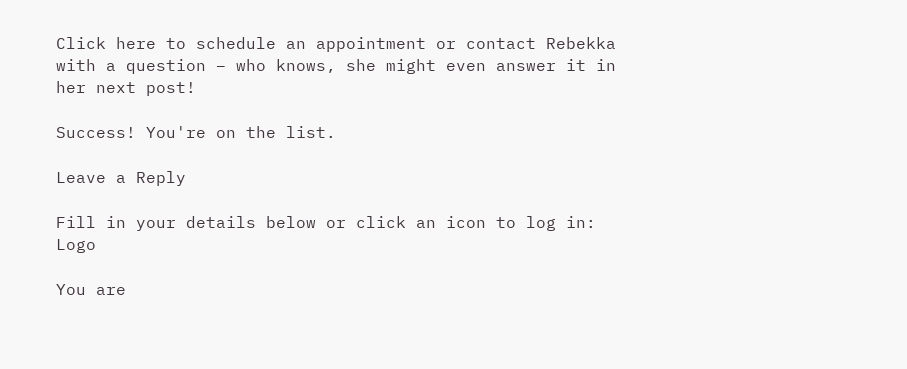Click here to schedule an appointment or contact Rebekka with a question – who knows, she might even answer it in her next post!

Success! You're on the list.

Leave a Reply

Fill in your details below or click an icon to log in: Logo

You are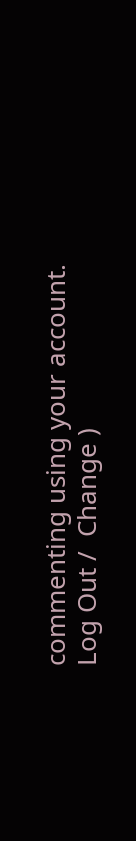commenting using your account. Log Out /  Change )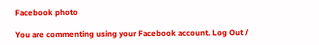Facebook photo

You are commenting using your Facebook account. Log Out /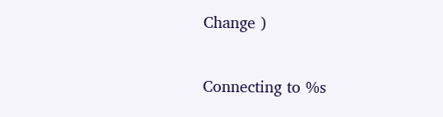Change )

Connecting to %s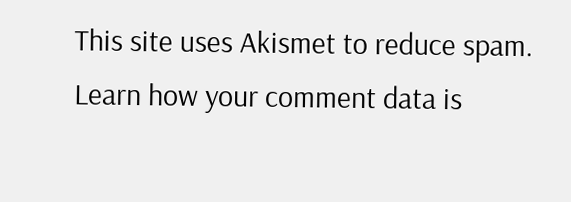This site uses Akismet to reduce spam. Learn how your comment data is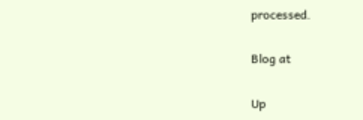processed.

Blog at

Up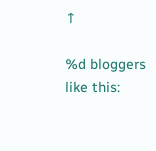↑

%d bloggers like this: